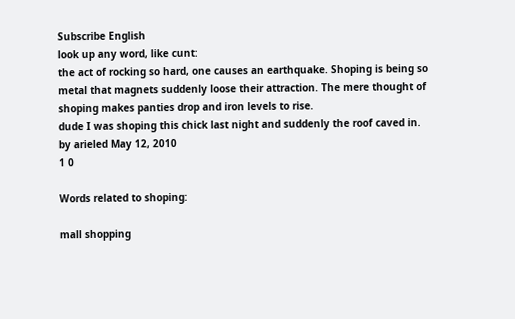Subscribe English
look up any word, like cunt:
the act of rocking so hard, one causes an earthquake. Shoping is being so metal that magnets suddenly loose their attraction. The mere thought of shoping makes panties drop and iron levels to rise.
dude I was shoping this chick last night and suddenly the roof caved in.
by arieled May 12, 2010
1 0

Words related to shoping:

mall shopping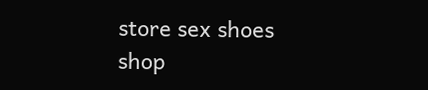store sex shoes shop